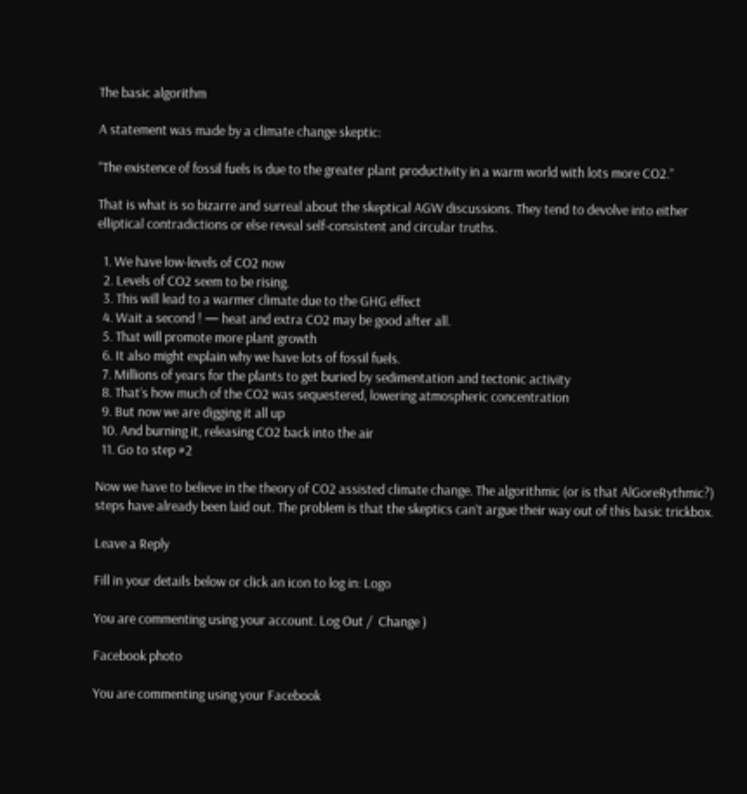The basic algorithm

A statement was made by a climate change skeptic:

“The existence of fossil fuels is due to the greater plant productivity in a warm world with lots more CO2.”

That is what is so bizarre and surreal about the skeptical AGW discussions. They tend to devolve into either elliptical contradictions or else reveal self-consistent and circular truths.

  1. We have low-levels of CO2 now
  2. Levels of CO2 seem to be rising.
  3. This will lead to a warmer climate due to the GHG effect
  4. Wait a second ! — heat and extra CO2 may be good after all.
  5. That will promote more plant growth
  6. It also might explain why we have lots of fossil fuels.
  7. Millions of years for the plants to get buried by sedimentation and tectonic activity
  8. That’s how much of the CO2 was sequestered, lowering atmospheric concentration
  9. But now we are digging it all up
  10. And burning it, releasing CO2 back into the air
  11. Go to step #2

Now we have to believe in the theory of CO2 assisted climate change. The algorithmic (or is that AlGoreRythmic?) steps have already been laid out. The problem is that the skeptics can’t argue their way out of this basic trickbox.

Leave a Reply

Fill in your details below or click an icon to log in: Logo

You are commenting using your account. Log Out /  Change )

Facebook photo

You are commenting using your Facebook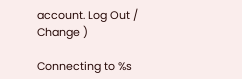account. Log Out /  Change )

Connecting to %s